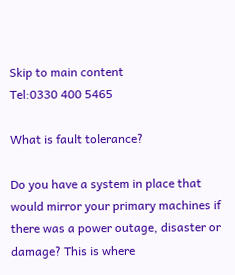Skip to main content
Tel:0330 400 5465

What is fault tolerance?

Do you have a system in place that would mirror your primary machines if there was a power outage, disaster or damage? This is where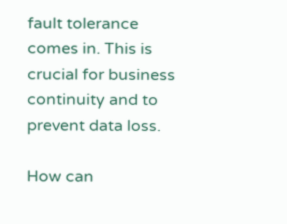fault tolerance comes in. This is crucial for business continuity and to prevent data loss.

How can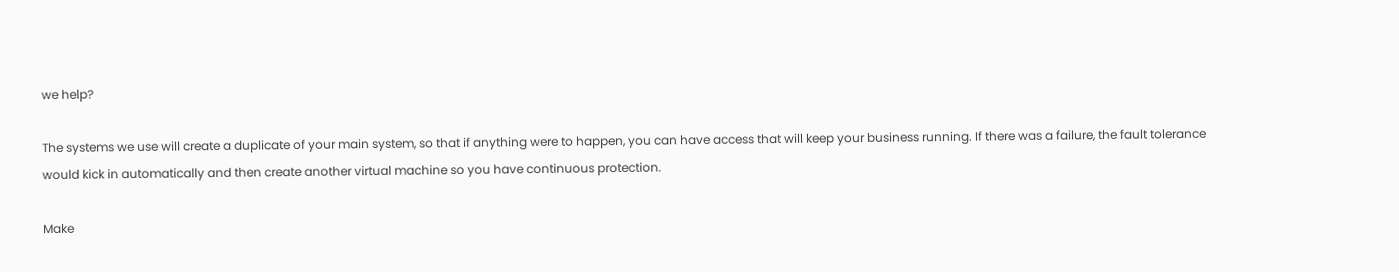we help?

The systems we use will create a duplicate of your main system, so that if anything were to happen, you can have access that will keep your business running. If there was a failure, the fault tolerance would kick in automatically and then create another virtual machine so you have continuous protection.

Make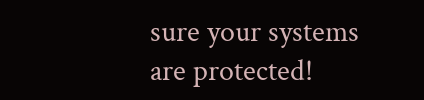sure your systems are protected!